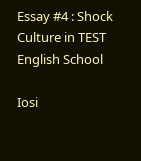Essay #4 : Shock Culture in TEST English School

Iosi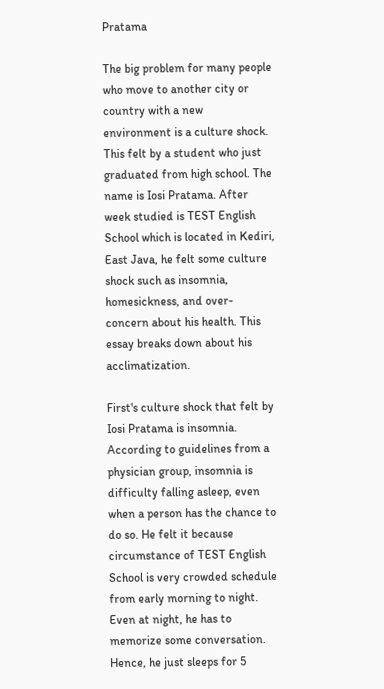Pratama

The big problem for many people who move to another city or country with a new environment is a culture shock. This felt by a student who just graduated from high school. The name is Iosi Pratama. After week studied is TEST English School which is located in Kediri, East Java, he felt some culture shock such as insomnia, homesickness, and over-concern about his health. This essay breaks down about his acclimatization.

First's culture shock that felt by Iosi Pratama is insomnia. According to guidelines from a physician group, insomnia is difficulty falling asleep, even when a person has the chance to do so. He felt it because circumstance of TEST English School is very crowded schedule from early morning to night. Even at night, he has to memorize some conversation. Hence, he just sleeps for 5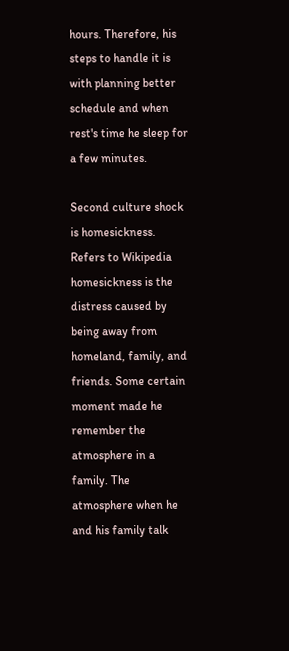hours. Therefore, his steps to handle it is with planning better schedule and when rest's time he sleep for a few minutes.

Second culture shock is homesickness. Refers to Wikipedia homesickness is the distress caused by being away from homeland, family, and friends. Some certain moment made he remember the atmosphere in a family. The atmosphere when he and his family talk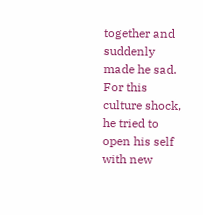together and suddenly made he sad. For this culture shock, he tried to open his self with new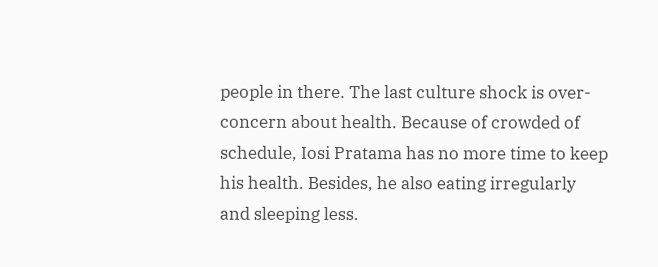people in there. The last culture shock is over-concern about health. Because of crowded of schedule, Iosi Pratama has no more time to keep his health. Besides, he also eating irregularly and sleeping less.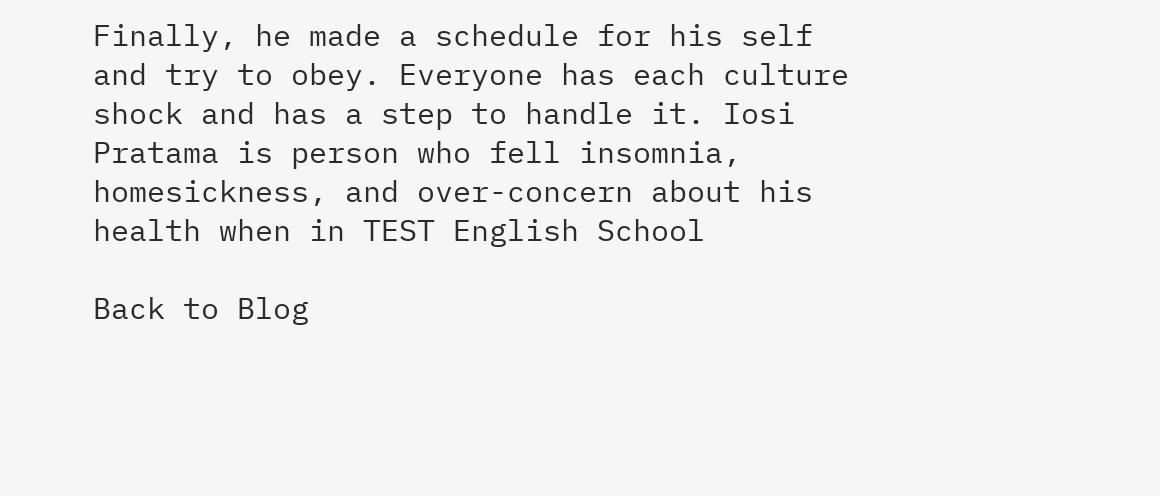Finally, he made a schedule for his self and try to obey. Everyone has each culture shock and has a step to handle it. Iosi Pratama is person who fell insomnia, homesickness, and over-concern about his health when in TEST English School

Back to Blog